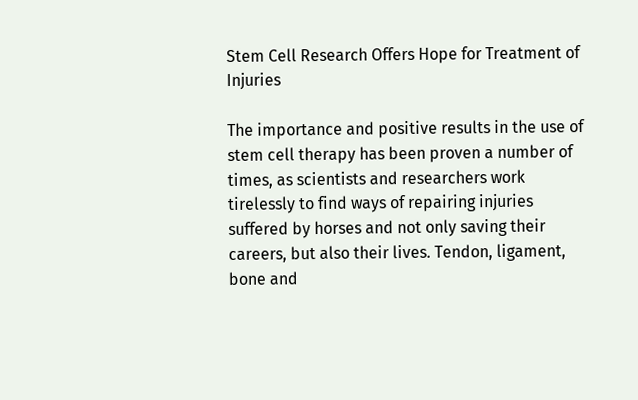Stem Cell Research Offers Hope for Treatment of Injuries

The importance and positive results in the use of stem cell therapy has been proven a number of times, as scientists and researchers work tirelessly to find ways of repairing injuries suffered by horses and not only saving their careers, but also their lives. Tendon, ligament, bone and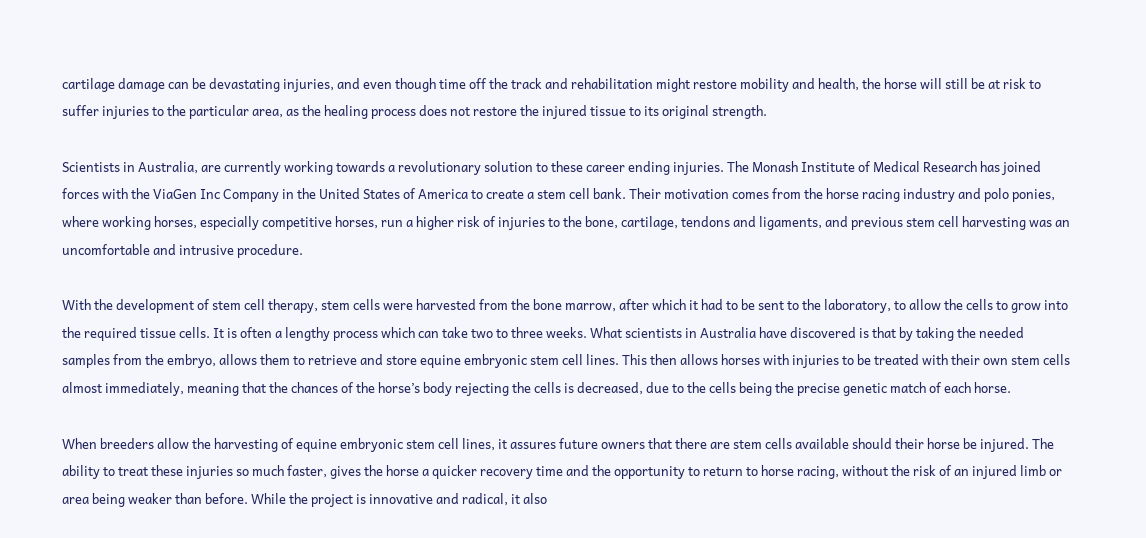cartilage damage can be devastating injuries, and even though time off the track and rehabilitation might restore mobility and health, the horse will still be at risk to suffer injuries to the particular area, as the healing process does not restore the injured tissue to its original strength.

Scientists in Australia, are currently working towards a revolutionary solution to these career ending injuries. The Monash Institute of Medical Research has joined forces with the ViaGen Inc Company in the United States of America to create a stem cell bank. Their motivation comes from the horse racing industry and polo ponies, where working horses, especially competitive horses, run a higher risk of injuries to the bone, cartilage, tendons and ligaments, and previous stem cell harvesting was an uncomfortable and intrusive procedure.

With the development of stem cell therapy, stem cells were harvested from the bone marrow, after which it had to be sent to the laboratory, to allow the cells to grow into the required tissue cells. It is often a lengthy process which can take two to three weeks. What scientists in Australia have discovered is that by taking the needed samples from the embryo, allows them to retrieve and store equine embryonic stem cell lines. This then allows horses with injuries to be treated with their own stem cells almost immediately, meaning that the chances of the horse’s body rejecting the cells is decreased, due to the cells being the precise genetic match of each horse.

When breeders allow the harvesting of equine embryonic stem cell lines, it assures future owners that there are stem cells available should their horse be injured. The ability to treat these injuries so much faster, gives the horse a quicker recovery time and the opportunity to return to horse racing, without the risk of an injured limb or area being weaker than before. While the project is innovative and radical, it also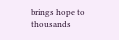brings hope to thousands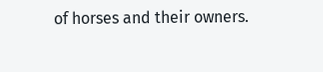of horses and their owners.